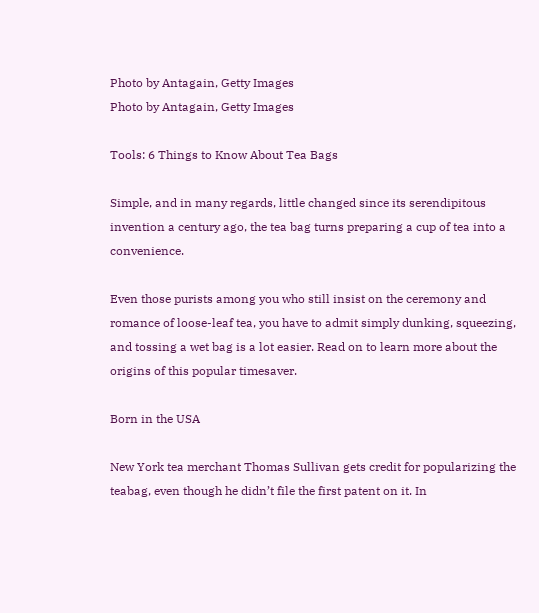Photo by Antagain, Getty Images
Photo by Antagain, Getty Images

Tools: 6 Things to Know About Tea Bags

Simple, and in many regards, little changed since its serendipitous invention a century ago, the tea bag turns preparing a cup of tea into a convenience.

Even those purists among you who still insist on the ceremony and romance of loose-leaf tea, you have to admit simply dunking, squeezing, and tossing a wet bag is a lot easier. Read on to learn more about the origins of this popular timesaver.

Born in the USA

New York tea merchant Thomas Sullivan gets credit for popularizing the teabag, even though he didn’t file the first patent on it. In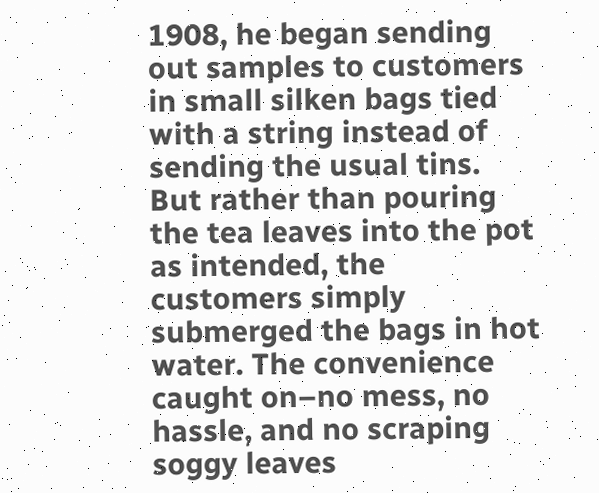1908, he began sending out samples to customers in small silken bags tied with a string instead of sending the usual tins. But rather than pouring the tea leaves into the pot as intended, the customers simply submerged the bags in hot water. The convenience caught on–no mess, no hassle, and no scraping soggy leaves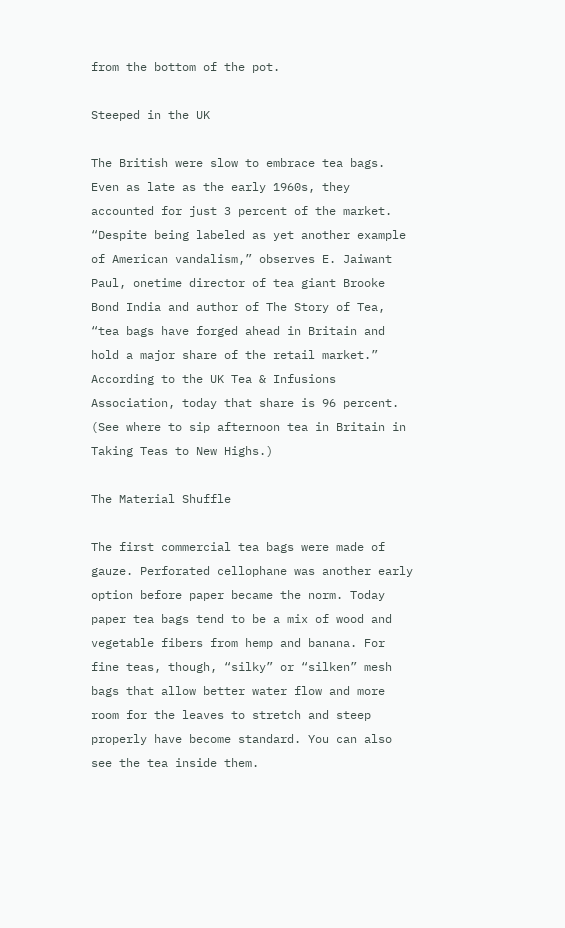from the bottom of the pot.

Steeped in the UK

The British were slow to embrace tea bags. Even as late as the early 1960s, they accounted for just 3 percent of the market. “Despite being labeled as yet another example of American vandalism,” observes E. Jaiwant Paul, onetime director of tea giant Brooke Bond India and author of The Story of Tea, “tea bags have forged ahead in Britain and hold a major share of the retail market.” According to the UK Tea & Infusions Association, today that share is 96 percent. (See where to sip afternoon tea in Britain in Taking Teas to New Highs.)

The Material Shuffle

The first commercial tea bags were made of gauze. Perforated cellophane was another early option before paper became the norm. Today paper tea bags tend to be a mix of wood and vegetable fibers from hemp and banana. For fine teas, though, “silky” or “silken” mesh bags that allow better water flow and more room for the leaves to stretch and steep properly have become standard. You can also see the tea inside them.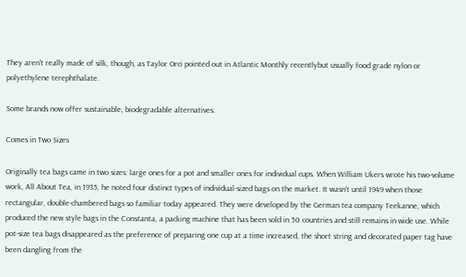They aren’t really made of silk, though, as Taylor Orci pointed out in Atlantic Monthly recentlybut usually food grade nylon or polyethylene terephthalate.

Some brands now offer sustainable, biodegradable alternatives.

Comes in Two Sizes

Originally tea bags came in two sizes: large ones for a pot and smaller ones for individual cups. When William Ukers wrote his two-volume work, All About Tea, in 1935, he noted four distinct types of individual-sized bags on the market. It wasn’t until 1949 when those rectangular, double-chambered bags so familiar today appeared. They were developed by the German tea company Teekanne, which produced the new style bags in the Constanta, a packing machine that has been sold in 50 countries and still remains in wide use. While pot-size tea bags disappeared as the preference of preparing one cup at a time increased, the short string and decorated paper tag have been dangling from the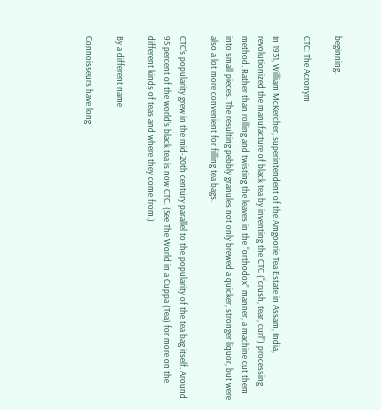beginning.

CTC: The Acronym

In 1931, William McKercher, superintendent of the Amgoorie Tea Estate in Assam, India, revolutionized the manufacture of black tea by inventing the CTC (“crush, tear, curl”) processing method. Rather than rolling and twisting the leaves in the “orthodox” manner, a machine cut them into small pieces. The resulting pebbly granules not only brewed a quicker, stronger liquor, but were also a lot more convenient for filling tea bags.

CTC’s popularity grew in the mid-20th century parallel to the popularity of the tea bag itself. Around 95 percent of the world’s black tea is now CTC. (See The World in a Cuppa (Tea) for more on the different kinds of teas and where they come from.)

By a different name

Connoisseurs have long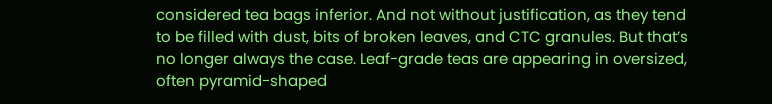considered tea bags inferior. And not without justification, as they tend to be filled with dust, bits of broken leaves, and CTC granules. But that’s no longer always the case. Leaf-grade teas are appearing in oversized, often pyramid-shaped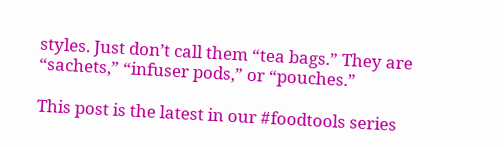styles. Just don’t call them “tea bags.” They are “sachets,” “infuser pods,” or “pouches.”

This post is the latest in our #foodtools series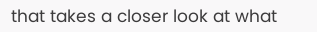that takes a closer look at what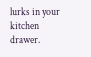lurks in your kitchen drawer.